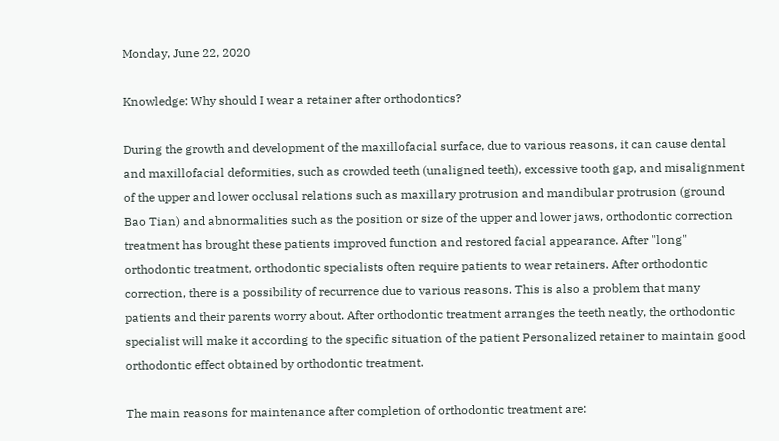Monday, June 22, 2020

Knowledge: Why should I wear a retainer after orthodontics?

During the growth and development of the maxillofacial surface, due to various reasons, it can cause dental and maxillofacial deformities, such as crowded teeth (unaligned teeth), excessive tooth gap, and misalignment of the upper and lower occlusal relations such as maxillary protrusion and mandibular protrusion (ground Bao Tian) and abnormalities such as the position or size of the upper and lower jaws, orthodontic correction treatment has brought these patients improved function and restored facial appearance. After "long" orthodontic treatment, orthodontic specialists often require patients to wear retainers. After orthodontic correction, there is a possibility of recurrence due to various reasons. This is also a problem that many patients and their parents worry about. After orthodontic treatment arranges the teeth neatly, the orthodontic specialist will make it according to the specific situation of the patient Personalized retainer to maintain good orthodontic effect obtained by orthodontic treatment.

The main reasons for maintenance after completion of orthodontic treatment are: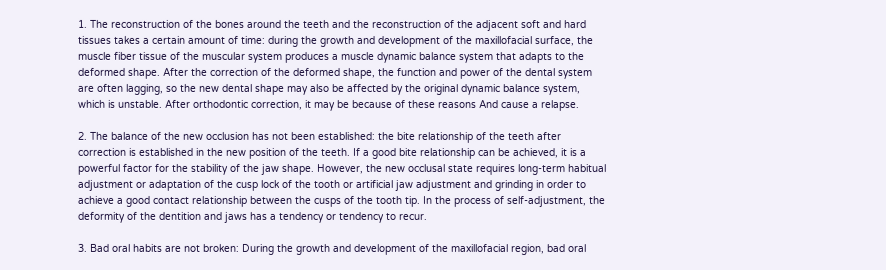1. The reconstruction of the bones around the teeth and the reconstruction of the adjacent soft and hard tissues takes a certain amount of time: during the growth and development of the maxillofacial surface, the muscle fiber tissue of the muscular system produces a muscle dynamic balance system that adapts to the deformed shape. After the correction of the deformed shape, the function and power of the dental system are often lagging, so the new dental shape may also be affected by the original dynamic balance system, which is unstable. After orthodontic correction, it may be because of these reasons And cause a relapse.

2. The balance of the new occlusion has not been established: the bite relationship of the teeth after correction is established in the new position of the teeth. If a good bite relationship can be achieved, it is a powerful factor for the stability of the jaw shape. However, the new occlusal state requires long-term habitual adjustment or adaptation of the cusp lock of the tooth or artificial jaw adjustment and grinding in order to achieve a good contact relationship between the cusps of the tooth tip. In the process of self-adjustment, the deformity of the dentition and jaws has a tendency or tendency to recur.

3. Bad oral habits are not broken: During the growth and development of the maxillofacial region, bad oral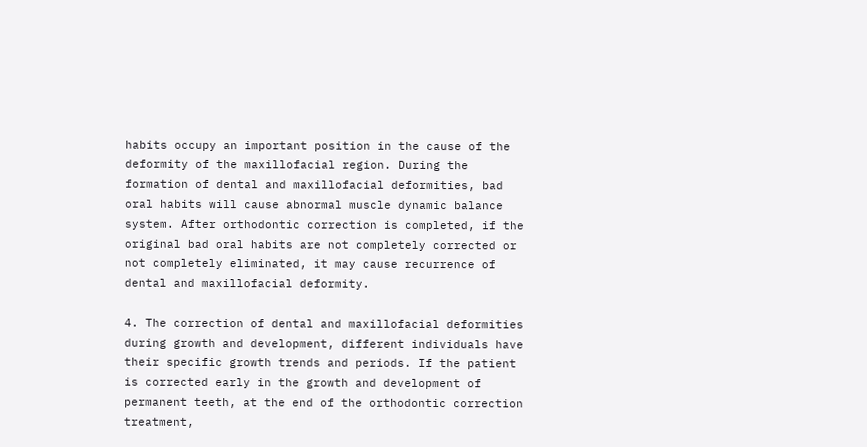habits occupy an important position in the cause of the deformity of the maxillofacial region. During the formation of dental and maxillofacial deformities, bad oral habits will cause abnormal muscle dynamic balance system. After orthodontic correction is completed, if the original bad oral habits are not completely corrected or not completely eliminated, it may cause recurrence of dental and maxillofacial deformity.

4. The correction of dental and maxillofacial deformities during growth and development, different individuals have their specific growth trends and periods. If the patient is corrected early in the growth and development of permanent teeth, at the end of the orthodontic correction treatment,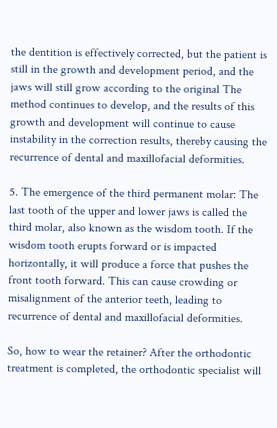the dentition is effectively corrected, but the patient is still in the growth and development period, and the jaws will still grow according to the original The method continues to develop, and the results of this growth and development will continue to cause instability in the correction results, thereby causing the recurrence of dental and maxillofacial deformities.

5. The emergence of the third permanent molar: The last tooth of the upper and lower jaws is called the third molar, also known as the wisdom tooth. If the wisdom tooth erupts forward or is impacted horizontally, it will produce a force that pushes the front tooth forward. This can cause crowding or misalignment of the anterior teeth, leading to recurrence of dental and maxillofacial deformities.

So, how to wear the retainer? After the orthodontic treatment is completed, the orthodontic specialist will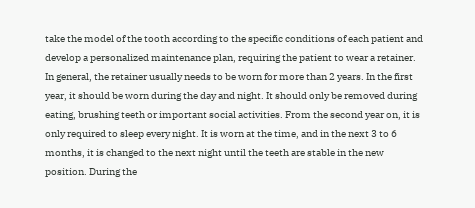take the model of the tooth according to the specific conditions of each patient and develop a personalized maintenance plan, requiring the patient to wear a retainer. In general, the retainer usually needs to be worn for more than 2 years. In the first year, it should be worn during the day and night. It should only be removed during eating, brushing teeth or important social activities. From the second year on, it is only required to sleep every night. It is worn at the time, and in the next 3 to 6 months, it is changed to the next night until the teeth are stable in the new position. During the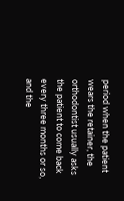period when the patient wears the retainer, the orthodontist usually asks the patient to come back every three months or so, and the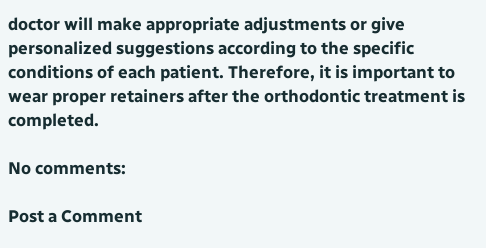doctor will make appropriate adjustments or give personalized suggestions according to the specific conditions of each patient. Therefore, it is important to wear proper retainers after the orthodontic treatment is completed.

No comments:

Post a Comment